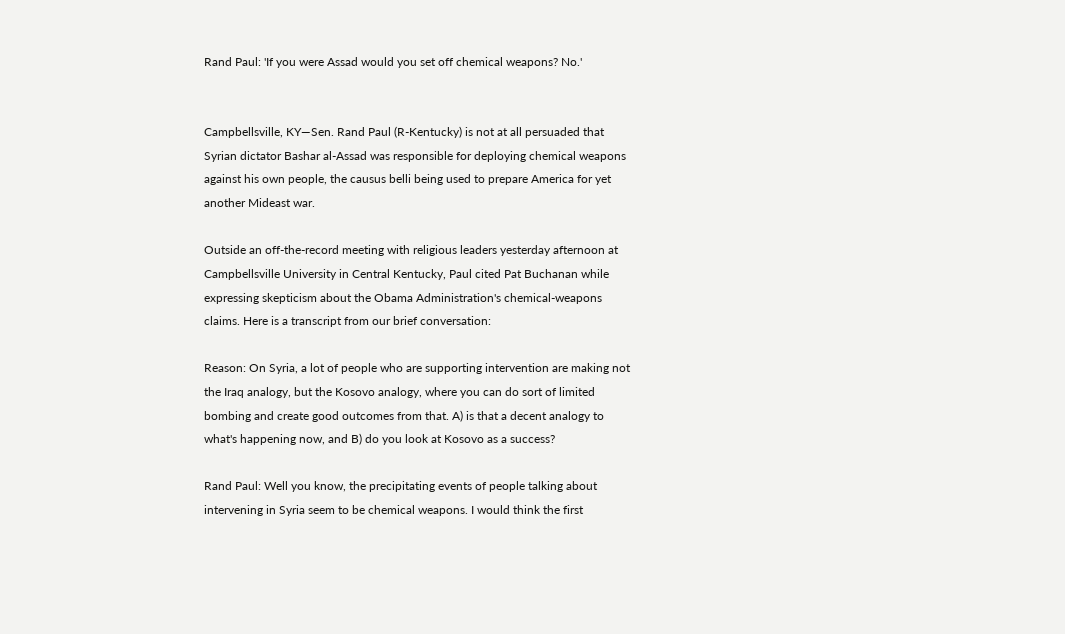Rand Paul: 'If you were Assad would you set off chemical weapons? No.'


Campbellsville, KY—Sen. Rand Paul (R-Kentucky) is not at all persuaded that Syrian dictator Bashar al-Assad was responsible for deploying chemical weapons against his own people, the causus belli being used to prepare America for yet another Mideast war.

Outside an off-the-record meeting with religious leaders yesterday afternoon at Campbellsville University in Central Kentucky, Paul cited Pat Buchanan while expressing skepticism about the Obama Administration's chemical-weapons claims. Here is a transcript from our brief conversation:

Reason: On Syria, a lot of people who are supporting intervention are making not the Iraq analogy, but the Kosovo analogy, where you can do sort of limited bombing and create good outcomes from that. A) is that a decent analogy to what's happening now, and B) do you look at Kosovo as a success?

Rand Paul: Well you know, the precipitating events of people talking about intervening in Syria seem to be chemical weapons. I would think the first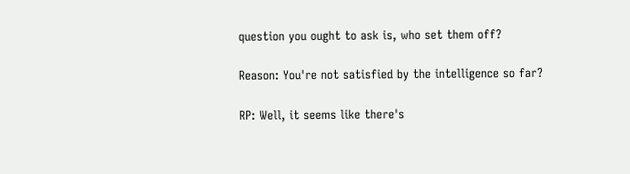question you ought to ask is, who set them off?

Reason: You're not satisfied by the intelligence so far?

RP: Well, it seems like there's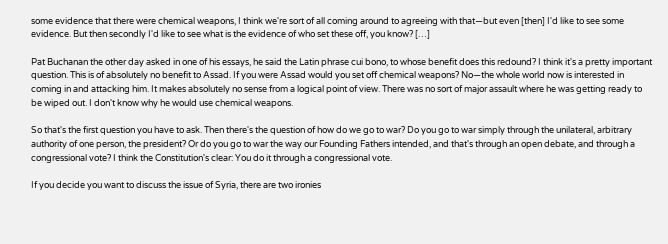some evidence that there were chemical weapons, I think we're sort of all coming around to agreeing with that—but even [then] I'd like to see some evidence. But then secondly I'd like to see what is the evidence of who set these off, you know? […]

Pat Buchanan the other day asked in one of his essays, he said the Latin phrase cui bono, to whose benefit does this redound? I think it's a pretty important question. This is of absolutely no benefit to Assad. If you were Assad would you set off chemical weapons? No—the whole world now is interested in coming in and attacking him. It makes absolutely no sense from a logical point of view. There was no sort of major assault where he was getting ready to be wiped out. I don't know why he would use chemical weapons.

So that's the first question you have to ask. Then there's the question of how do we go to war? Do you go to war simply through the unilateral, arbitrary authority of one person, the president? Or do you go to war the way our Founding Fathers intended, and that's through an open debate, and through a congressional vote? I think the Constitution's clear: You do it through a congressional vote.

If you decide you want to discuss the issue of Syria, there are two ironies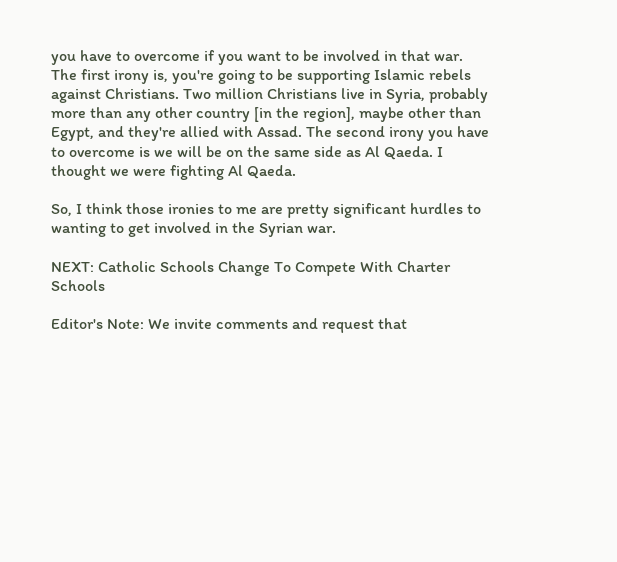you have to overcome if you want to be involved in that war. The first irony is, you're going to be supporting Islamic rebels against Christians. Two million Christians live in Syria, probably more than any other country [in the region], maybe other than Egypt, and they're allied with Assad. The second irony you have to overcome is we will be on the same side as Al Qaeda. I thought we were fighting Al Qaeda.

So, I think those ironies to me are pretty significant hurdles to wanting to get involved in the Syrian war.

NEXT: Catholic Schools Change To Compete With Charter Schools

Editor's Note: We invite comments and request that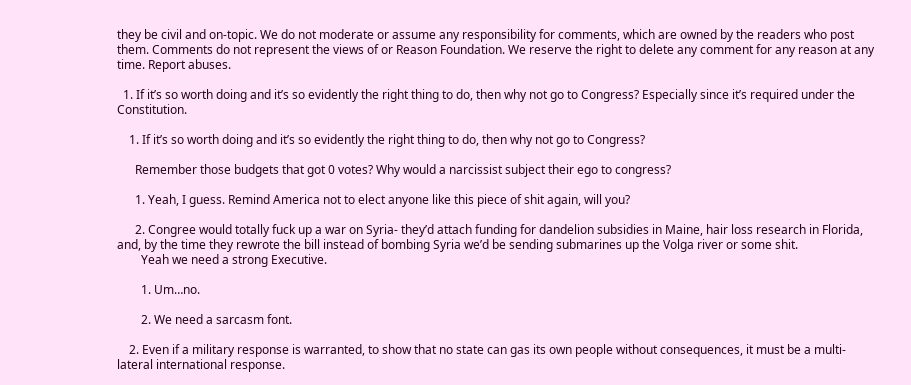they be civil and on-topic. We do not moderate or assume any responsibility for comments, which are owned by the readers who post them. Comments do not represent the views of or Reason Foundation. We reserve the right to delete any comment for any reason at any time. Report abuses.

  1. If it’s so worth doing and it’s so evidently the right thing to do, then why not go to Congress? Especially since it’s required under the Constitution.

    1. If it’s so worth doing and it’s so evidently the right thing to do, then why not go to Congress?

      Remember those budgets that got 0 votes? Why would a narcissist subject their ego to congress?

      1. Yeah, I guess. Remind America not to elect anyone like this piece of shit again, will you?

      2. Congree would totally fuck up a war on Syria- they’d attach funding for dandelion subsidies in Maine, hair loss research in Florida, and, by the time they rewrote the bill instead of bombing Syria we’d be sending submarines up the Volga river or some shit.
        Yeah we need a strong Executive.

        1. Um…no.

        2. We need a sarcasm font.

    2. Even if a military response is warranted, to show that no state can gas its own people without consequences, it must be a multi-lateral international response.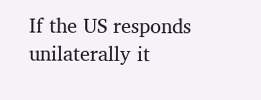If the US responds unilaterally it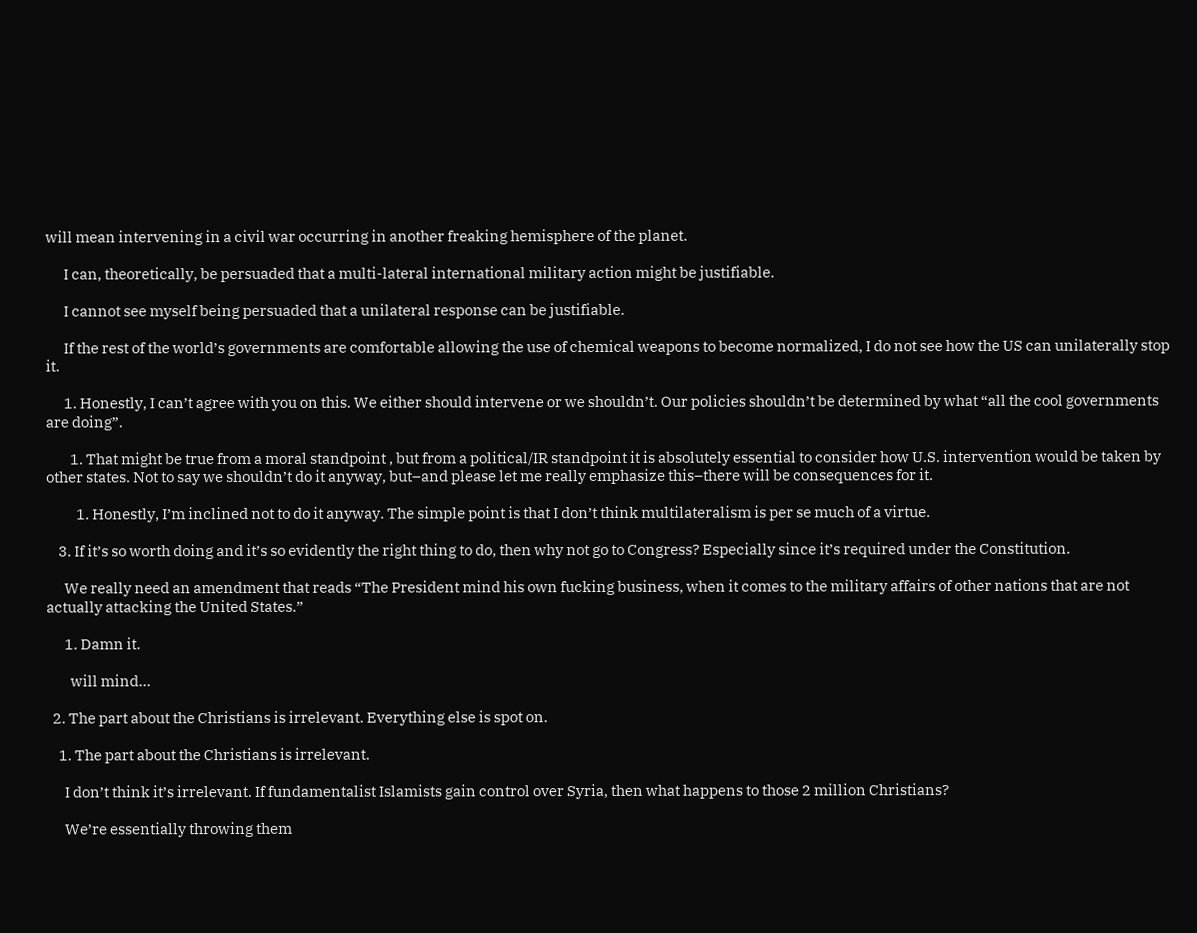will mean intervening in a civil war occurring in another freaking hemisphere of the planet.

      I can, theoretically, be persuaded that a multi-lateral international military action might be justifiable.

      I cannot see myself being persuaded that a unilateral response can be justifiable.

      If the rest of the world’s governments are comfortable allowing the use of chemical weapons to become normalized, I do not see how the US can unilaterally stop it.

      1. Honestly, I can’t agree with you on this. We either should intervene or we shouldn’t. Our policies shouldn’t be determined by what “all the cool governments are doing”.

        1. That might be true from a moral standpoint , but from a political/IR standpoint it is absolutely essential to consider how U.S. intervention would be taken by other states. Not to say we shouldn’t do it anyway, but–and please let me really emphasize this–there will be consequences for it.

          1. Honestly, I’m inclined not to do it anyway. The simple point is that I don’t think multilateralism is per se much of a virtue.

    3. If it’s so worth doing and it’s so evidently the right thing to do, then why not go to Congress? Especially since it’s required under the Constitution.

      We really need an amendment that reads “The President mind his own fucking business, when it comes to the military affairs of other nations that are not actually attacking the United States.”

      1. Damn it.

        will mind…

  2. The part about the Christians is irrelevant. Everything else is spot on.

    1. The part about the Christians is irrelevant.

      I don’t think it’s irrelevant. If fundamentalist Islamists gain control over Syria, then what happens to those 2 million Christians?

      We’re essentially throwing them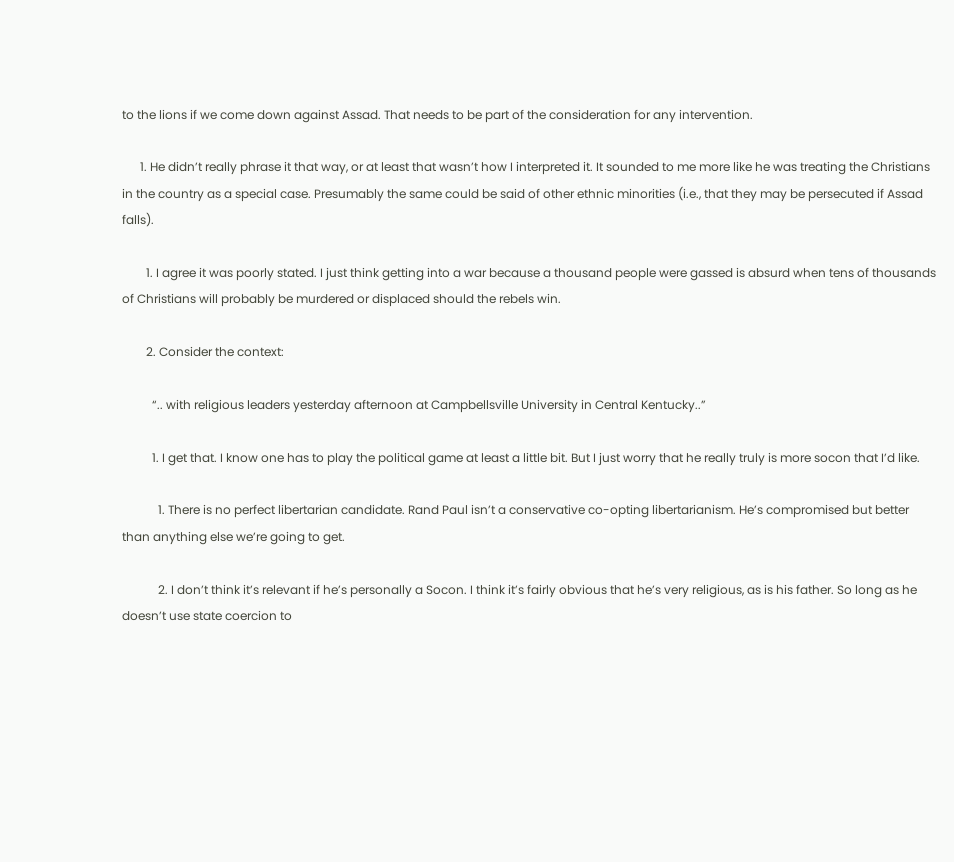to the lions if we come down against Assad. That needs to be part of the consideration for any intervention.

      1. He didn’t really phrase it that way, or at least that wasn’t how I interpreted it. It sounded to me more like he was treating the Christians in the country as a special case. Presumably the same could be said of other ethnic minorities (i.e., that they may be persecuted if Assad falls).

        1. I agree it was poorly stated. I just think getting into a war because a thousand people were gassed is absurd when tens of thousands of Christians will probably be murdered or displaced should the rebels win.

        2. Consider the context:

          “.. with religious leaders yesterday afternoon at Campbellsville University in Central Kentucky..”

          1. I get that. I know one has to play the political game at least a little bit. But I just worry that he really truly is more socon that I’d like.

            1. There is no perfect libertarian candidate. Rand Paul isn’t a conservative co-opting libertarianism. He’s compromised but better than anything else we’re going to get.

            2. I don’t think it’s relevant if he’s personally a Socon. I think it’s fairly obvious that he’s very religious, as is his father. So long as he doesn’t use state coercion to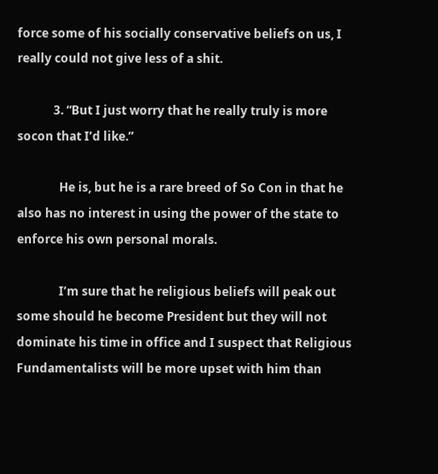force some of his socially conservative beliefs on us, I really could not give less of a shit.

            3. “But I just worry that he really truly is more socon that I’d like.”

              He is, but he is a rare breed of So Con in that he also has no interest in using the power of the state to enforce his own personal morals.

              I’m sure that he religious beliefs will peak out some should he become President but they will not dominate his time in office and I suspect that Religious Fundamentalists will be more upset with him than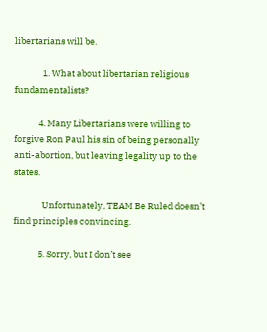libertarians will be.

              1. What about libertarian religious fundamentalists?

            4. Many Libertarians were willing to forgive Ron Paul his sin of being personally anti-abortion, but leaving legality up to the states.

              Unfortunately, TEAM Be Ruled doesn’t find principles convincing.

            5. Sorry, but I don’t see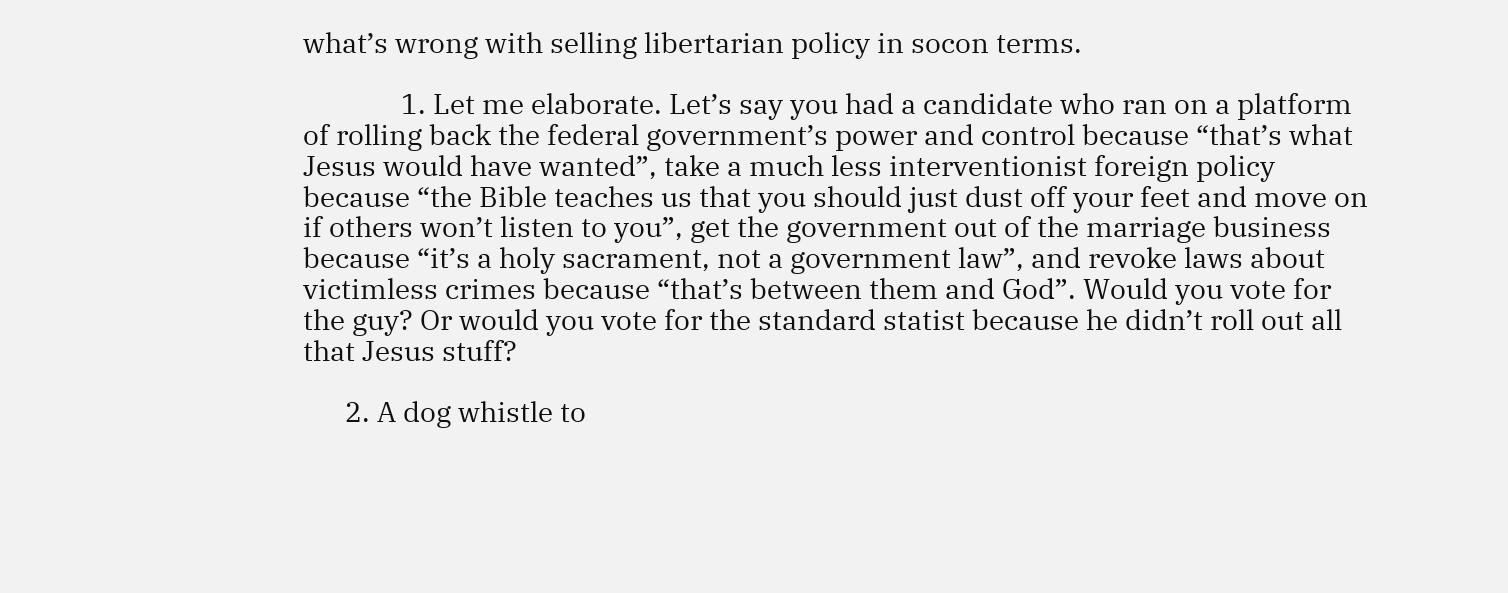what’s wrong with selling libertarian policy in socon terms.

              1. Let me elaborate. Let’s say you had a candidate who ran on a platform of rolling back the federal government’s power and control because “that’s what Jesus would have wanted”, take a much less interventionist foreign policy because “the Bible teaches us that you should just dust off your feet and move on if others won’t listen to you”, get the government out of the marriage business because “it’s a holy sacrament, not a government law”, and revoke laws about victimless crimes because “that’s between them and God”. Would you vote for the guy? Or would you vote for the standard statist because he didn’t roll out all that Jesus stuff?

      2. A dog whistle to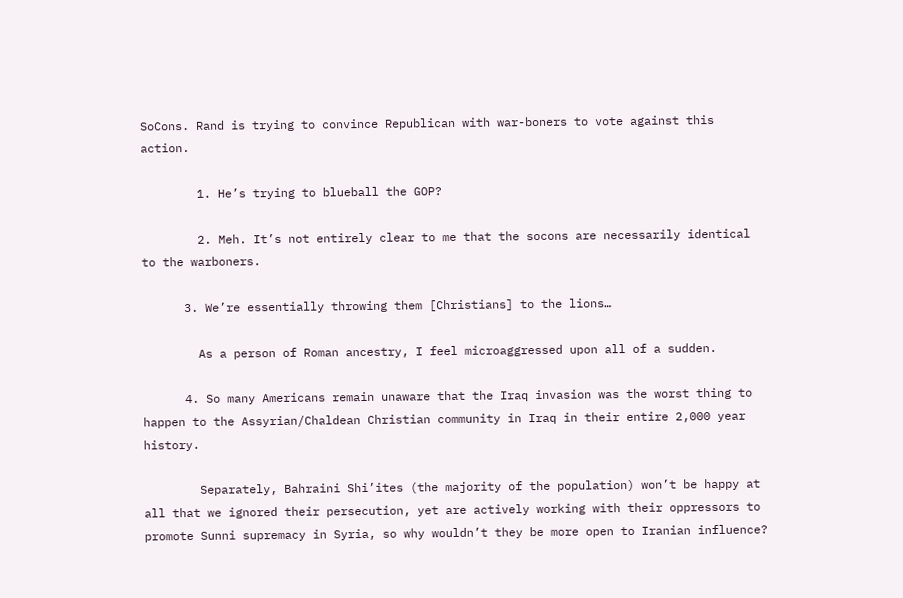SoCons. Rand is trying to convince Republican with war-boners to vote against this action.

        1. He’s trying to blueball the GOP?

        2. Meh. It’s not entirely clear to me that the socons are necessarily identical to the warboners.

      3. We’re essentially throwing them [Christians] to the lions…

        As a person of Roman ancestry, I feel microaggressed upon all of a sudden.

      4. So many Americans remain unaware that the Iraq invasion was the worst thing to happen to the Assyrian/Chaldean Christian community in Iraq in their entire 2,000 year history.

        Separately, Bahraini Shi’ites (the majority of the population) won’t be happy at all that we ignored their persecution, yet are actively working with their oppressors to promote Sunni supremacy in Syria, so why wouldn’t they be more open to Iranian influence?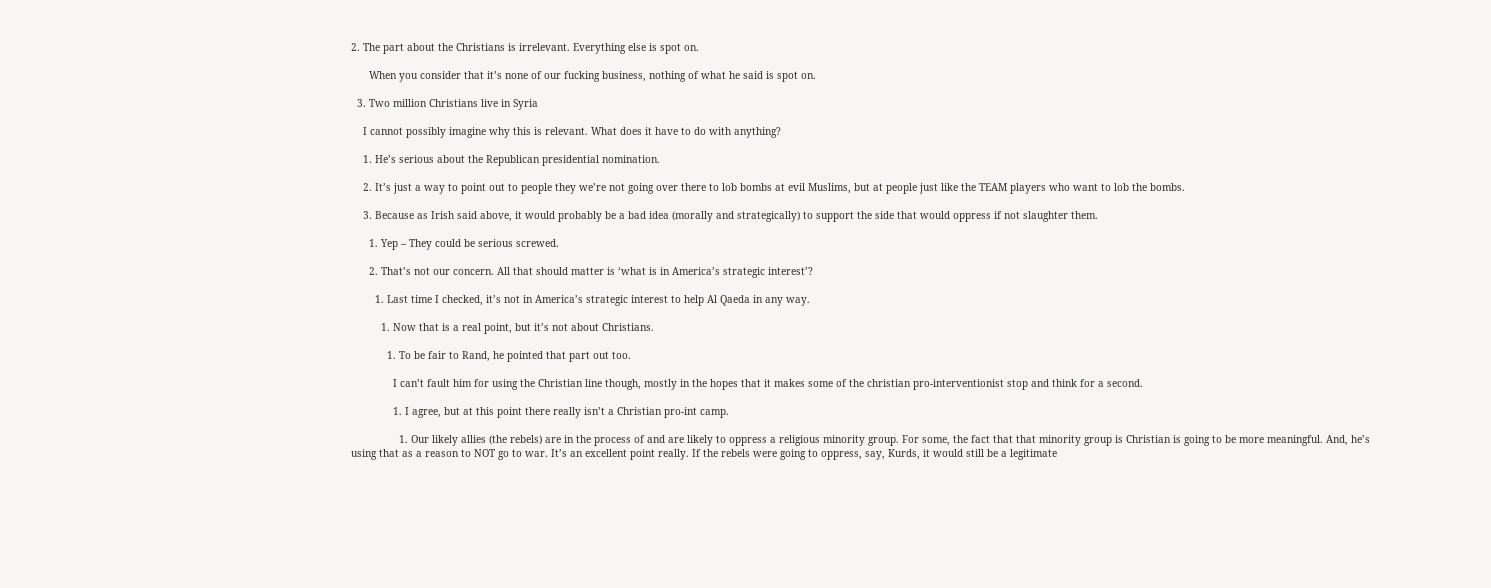2. The part about the Christians is irrelevant. Everything else is spot on.

      When you consider that it’s none of our fucking business, nothing of what he said is spot on.

  3. Two million Christians live in Syria

    I cannot possibly imagine why this is relevant. What does it have to do with anything?

    1. He’s serious about the Republican presidential nomination.

    2. It’s just a way to point out to people they we’re not going over there to lob bombs at evil Muslims, but at people just like the TEAM players who want to lob the bombs.

    3. Because as Irish said above, it would probably be a bad idea (morally and strategically) to support the side that would oppress if not slaughter them.

      1. Yep – They could be serious screwed.

      2. That’s not our concern. All that should matter is ‘what is in America’s strategic interest’?

        1. Last time I checked, it’s not in America’s strategic interest to help Al Qaeda in any way.

          1. Now that is a real point, but it’s not about Christians.

            1. To be fair to Rand, he pointed that part out too.

              I can’t fault him for using the Christian line though, mostly in the hopes that it makes some of the christian pro-interventionist stop and think for a second.

              1. I agree, but at this point there really isn’t a Christian pro-int camp.

                1. Our likely allies (the rebels) are in the process of and are likely to oppress a religious minority group. For some, the fact that that minority group is Christian is going to be more meaningful. And, he’s using that as a reason to NOT go to war. It’s an excellent point really. If the rebels were going to oppress, say, Kurds, it would still be a legitimate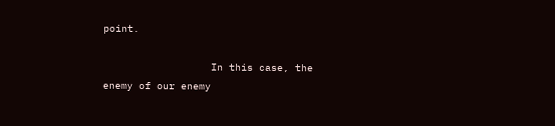point.

                  In this case, the enemy of our enemy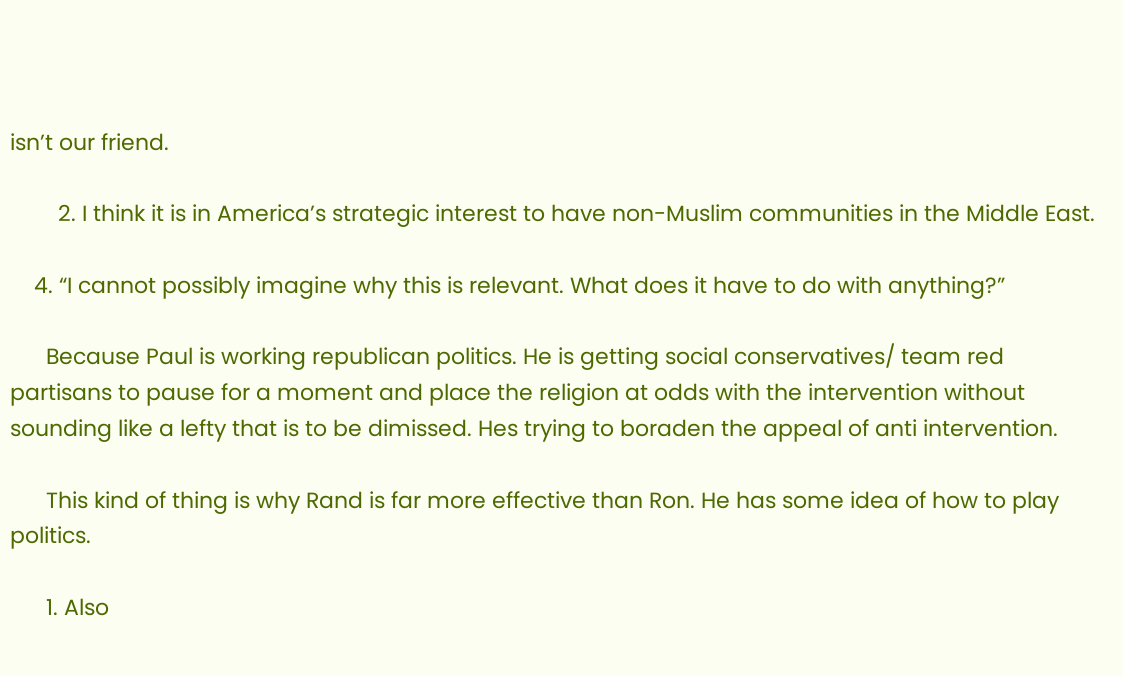isn’t our friend.

        2. I think it is in America’s strategic interest to have non-Muslim communities in the Middle East.

    4. “I cannot possibly imagine why this is relevant. What does it have to do with anything?”

      Because Paul is working republican politics. He is getting social conservatives/ team red partisans to pause for a moment and place the religion at odds with the intervention without sounding like a lefty that is to be dimissed. Hes trying to boraden the appeal of anti intervention.

      This kind of thing is why Rand is far more effective than Ron. He has some idea of how to play politics.

      1. Also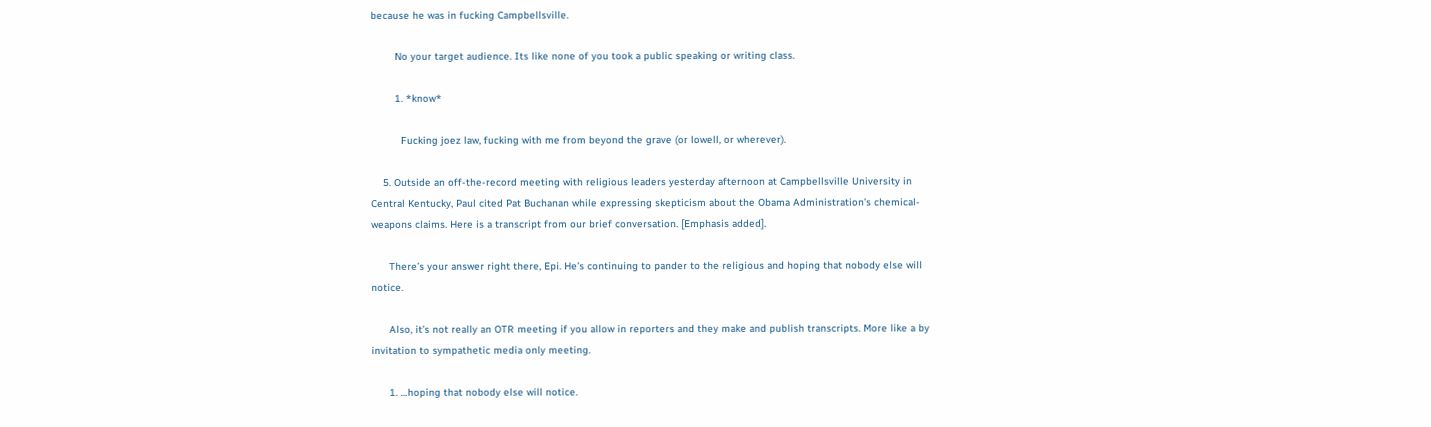because he was in fucking Campbellsville.

        No your target audience. Its like none of you took a public speaking or writing class.

        1. *know*

          Fucking joez law, fucking with me from beyond the grave (or lowell, or wherever).

    5. Outside an off-the-record meeting with religious leaders yesterday afternoon at Campbellsville University in Central Kentucky, Paul cited Pat Buchanan while expressing skepticism about the Obama Administration’s chemical-weapons claims. Here is a transcript from our brief conversation. [Emphasis added].

      There’s your answer right there, Epi. He’s continuing to pander to the religious and hoping that nobody else will notice.

      Also, it’s not really an OTR meeting if you allow in reporters and they make and publish transcripts. More like a by invitation to sympathetic media only meeting.

      1. …hoping that nobody else will notice.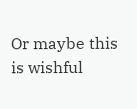Or maybe this is wishful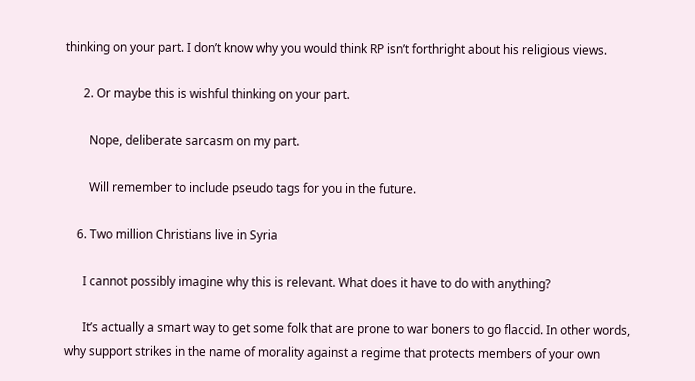thinking on your part. I don’t know why you would think RP isn’t forthright about his religious views.

      2. Or maybe this is wishful thinking on your part.

        Nope, deliberate sarcasm on my part.

        Will remember to include pseudo tags for you in the future.

    6. Two million Christians live in Syria

      I cannot possibly imagine why this is relevant. What does it have to do with anything?

      It’s actually a smart way to get some folk that are prone to war boners to go flaccid. In other words, why support strikes in the name of morality against a regime that protects members of your own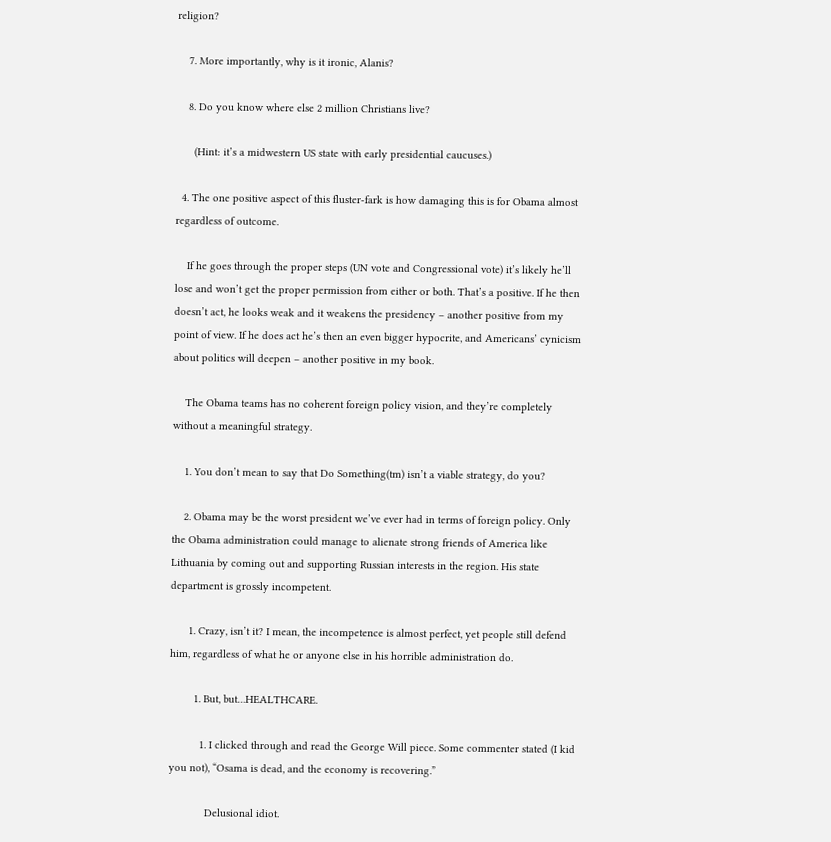religion?

    7. More importantly, why is it ironic, Alanis?

    8. Do you know where else 2 million Christians live?

      (Hint: it’s a midwestern US state with early presidential caucuses.)

  4. The one positive aspect of this fluster-fark is how damaging this is for Obama almost regardless of outcome.

    If he goes through the proper steps (UN vote and Congressional vote) it’s likely he’ll lose and won’t get the proper permission from either or both. That’s a positive. If he then doesn’t act, he looks weak and it weakens the presidency – another positive from my point of view. If he does act he’s then an even bigger hypocrite, and Americans’ cynicism about politics will deepen – another positive in my book.

    The Obama teams has no coherent foreign policy vision, and they’re completely without a meaningful strategy.

    1. You don’t mean to say that Do Something(tm) isn’t a viable strategy, do you?

    2. Obama may be the worst president we’ve ever had in terms of foreign policy. Only the Obama administration could manage to alienate strong friends of America like Lithuania by coming out and supporting Russian interests in the region. His state department is grossly incompetent.

      1. Crazy, isn’t it? I mean, the incompetence is almost perfect, yet people still defend him, regardless of what he or anyone else in his horrible administration do.

        1. But, but…HEALTHCARE.

          1. I clicked through and read the George Will piece. Some commenter stated (I kid you not), “Osama is dead, and the economy is recovering.”

            Delusional idiot.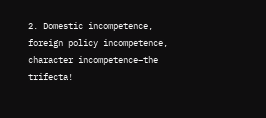2. Domestic incompetence, foreign policy incompetence, character incompetence–the trifecta!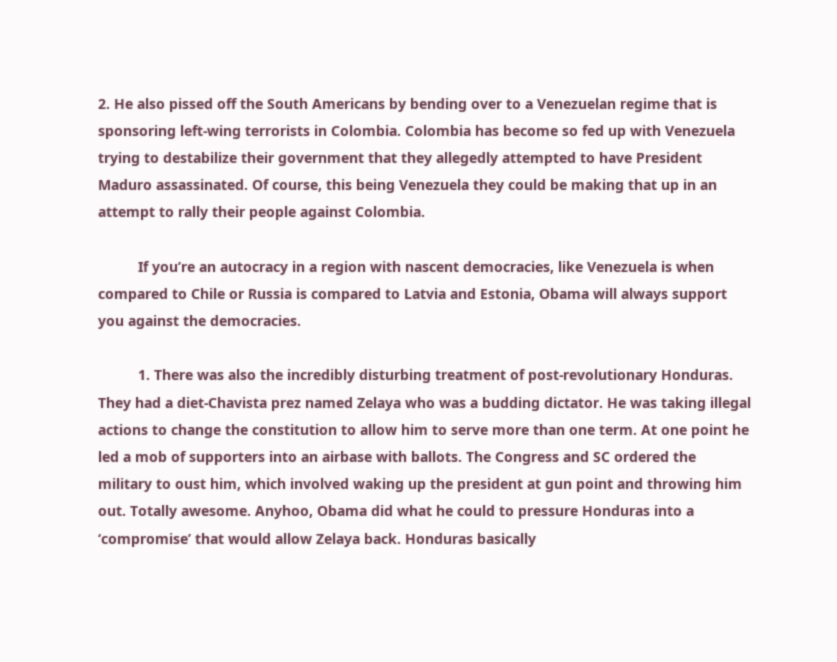2. He also pissed off the South Americans by bending over to a Venezuelan regime that is sponsoring left-wing terrorists in Colombia. Colombia has become so fed up with Venezuela trying to destabilize their government that they allegedly attempted to have President Maduro assassinated. Of course, this being Venezuela they could be making that up in an attempt to rally their people against Colombia.

          If you’re an autocracy in a region with nascent democracies, like Venezuela is when compared to Chile or Russia is compared to Latvia and Estonia, Obama will always support you against the democracies.

          1. There was also the incredibly disturbing treatment of post-revolutionary Honduras. They had a diet-Chavista prez named Zelaya who was a budding dictator. He was taking illegal actions to change the constitution to allow him to serve more than one term. At one point he led a mob of supporters into an airbase with ballots. The Congress and SC ordered the military to oust him, which involved waking up the president at gun point and throwing him out. Totally awesome. Anyhoo, Obama did what he could to pressure Honduras into a ‘compromise’ that would allow Zelaya back. Honduras basically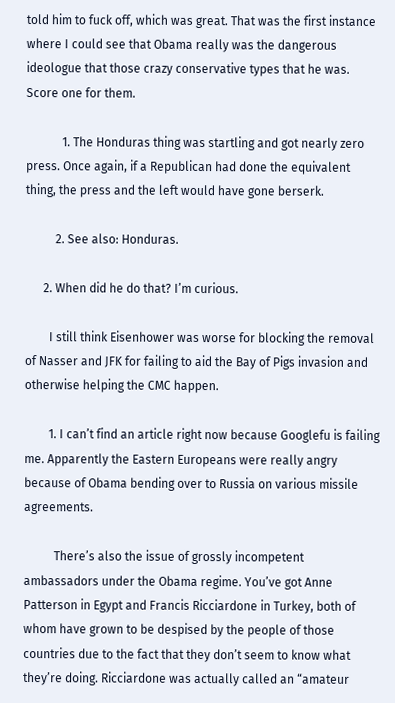told him to fuck off, which was great. That was the first instance where I could see that Obama really was the dangerous ideologue that those crazy conservative types that he was. Score one for them.

            1. The Honduras thing was startling and got nearly zero press. Once again, if a Republican had done the equivalent thing, the press and the left would have gone berserk.

          2. See also: Honduras.

      2. When did he do that? I’m curious.

        I still think Eisenhower was worse for blocking the removal of Nasser and JFK for failing to aid the Bay of Pigs invasion and otherwise helping the CMC happen.

        1. I can’t find an article right now because Googlefu is failing me. Apparently the Eastern Europeans were really angry because of Obama bending over to Russia on various missile agreements.

          There’s also the issue of grossly incompetent ambassadors under the Obama regime. You’ve got Anne Patterson in Egypt and Francis Ricciardone in Turkey, both of whom have grown to be despised by the people of those countries due to the fact that they don’t seem to know what they’re doing. Ricciardone was actually called an “amateur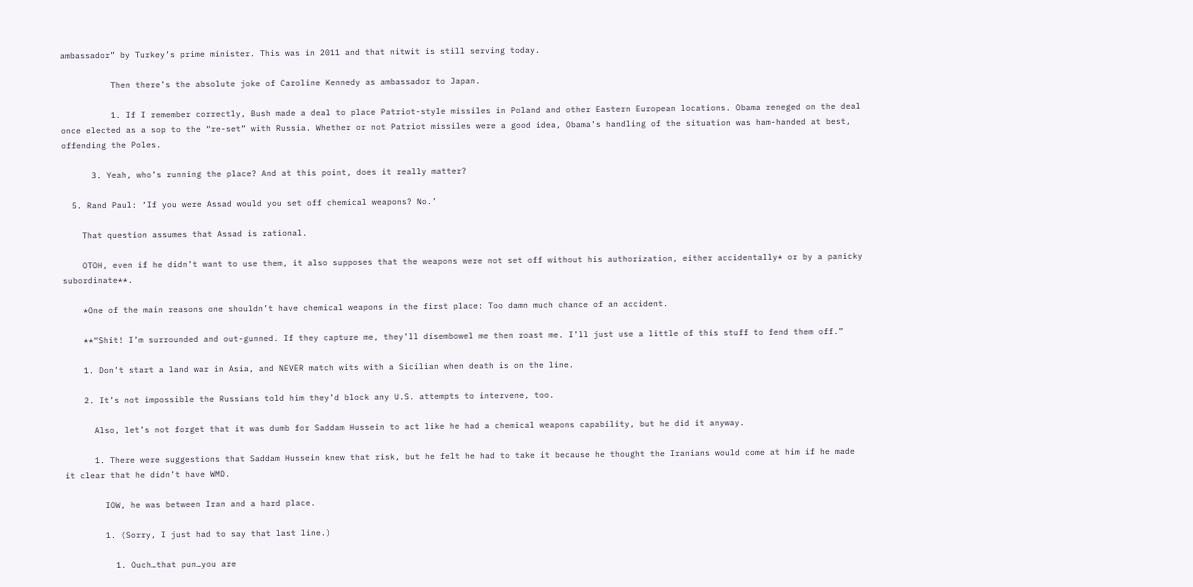ambassador” by Turkey’s prime minister. This was in 2011 and that nitwit is still serving today.

          Then there’s the absolute joke of Caroline Kennedy as ambassador to Japan.

          1. If I remember correctly, Bush made a deal to place Patriot-style missiles in Poland and other Eastern European locations. Obama reneged on the deal once elected as a sop to the “re-set” with Russia. Whether or not Patriot missiles were a good idea, Obama’s handling of the situation was ham-handed at best, offending the Poles.

      3. Yeah, who’s running the place? And at this point, does it really matter?

  5. Rand Paul: ‘If you were Assad would you set off chemical weapons? No.’

    That question assumes that Assad is rational.

    OTOH, even if he didn’t want to use them, it also supposes that the weapons were not set off without his authorization, either accidentally* or by a panicky subordinate**.

    *One of the main reasons one shouldn’t have chemical weapons in the first place: Too damn much chance of an accident.

    **“Shit! I’m surrounded and out-gunned. If they capture me, they’ll disembowel me then roast me. I’ll just use a little of this stuff to fend them off.”

    1. Don’t start a land war in Asia, and NEVER match wits with a Sicilian when death is on the line.

    2. It’s not impossible the Russians told him they’d block any U.S. attempts to intervene, too.

      Also, let’s not forget that it was dumb for Saddam Hussein to act like he had a chemical weapons capability, but he did it anyway.

      1. There were suggestions that Saddam Hussein knew that risk, but he felt he had to take it because he thought the Iranians would come at him if he made it clear that he didn’t have WMD.

        IOW, he was between Iran and a hard place.

        1. (Sorry, I just had to say that last line.)

          1. Ouch…that pun…you are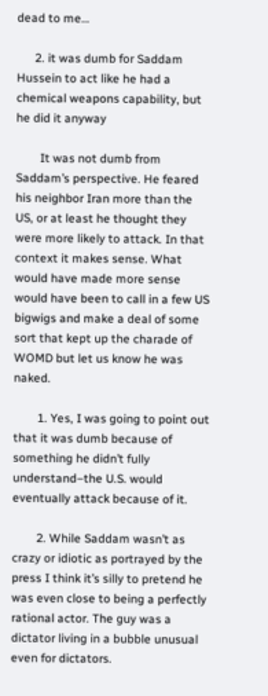dead to me…

      2. it was dumb for Saddam Hussein to act like he had a chemical weapons capability, but he did it anyway

        It was not dumb from Saddam’s perspective. He feared his neighbor Iran more than the US, or at least he thought they were more likely to attack. In that context it makes sense. What would have made more sense would have been to call in a few US bigwigs and make a deal of some sort that kept up the charade of WOMD but let us know he was naked.

        1. Yes, I was going to point out that it was dumb because of something he didn’t fully understand–the U.S. would eventually attack because of it.

        2. While Saddam wasn’t as crazy or idiotic as portrayed by the press I think it’s silly to pretend he was even close to being a perfectly rational actor. The guy was a dictator living in a bubble unusual even for dictators.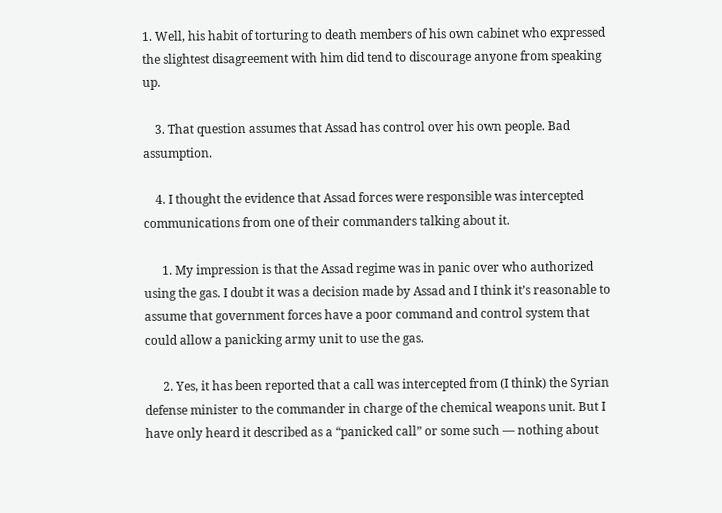1. Well, his habit of torturing to death members of his own cabinet who expressed the slightest disagreement with him did tend to discourage anyone from speaking up.

    3. That question assumes that Assad has control over his own people. Bad assumption.

    4. I thought the evidence that Assad forces were responsible was intercepted communications from one of their commanders talking about it.

      1. My impression is that the Assad regime was in panic over who authorized using the gas. I doubt it was a decision made by Assad and I think it’s reasonable to assume that government forces have a poor command and control system that could allow a panicking army unit to use the gas.

      2. Yes, it has been reported that a call was intercepted from (I think) the Syrian defense minister to the commander in charge of the chemical weapons unit. But I have only heard it described as a “panicked call” or some such — nothing about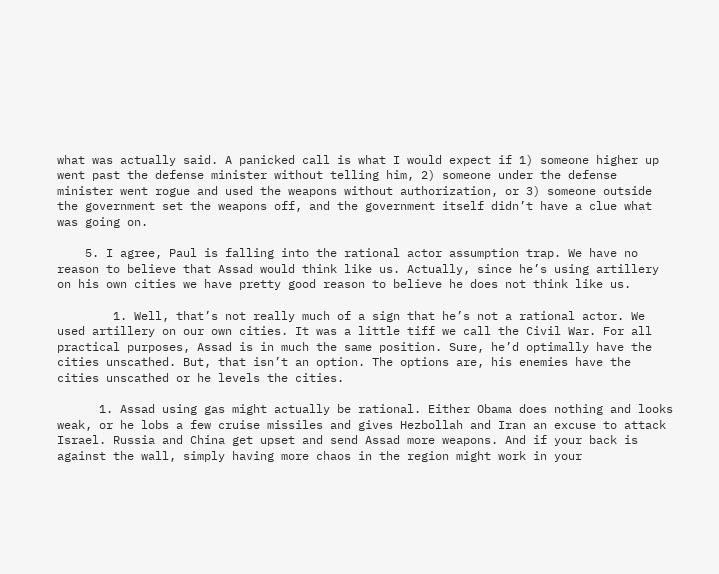what was actually said. A panicked call is what I would expect if 1) someone higher up went past the defense minister without telling him, 2) someone under the defense minister went rogue and used the weapons without authorization, or 3) someone outside the government set the weapons off, and the government itself didn’t have a clue what was going on.

    5. I agree, Paul is falling into the rational actor assumption trap. We have no reason to believe that Assad would think like us. Actually, since he’s using artillery on his own cities we have pretty good reason to believe he does not think like us.

        1. Well, that’s not really much of a sign that he’s not a rational actor. We used artillery on our own cities. It was a little tiff we call the Civil War. For all practical purposes, Assad is in much the same position. Sure, he’d optimally have the cities unscathed. But, that isn’t an option. The options are, his enemies have the cities unscathed or he levels the cities.

      1. Assad using gas might actually be rational. Either Obama does nothing and looks weak, or he lobs a few cruise missiles and gives Hezbollah and Iran an excuse to attack Israel. Russia and China get upset and send Assad more weapons. And if your back is against the wall, simply having more chaos in the region might work in your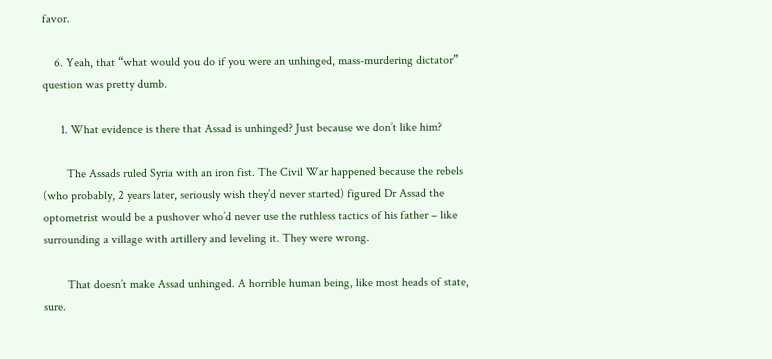favor.

    6. Yeah, that “what would you do if you were an unhinged, mass-murdering dictator” question was pretty dumb.

      1. What evidence is there that Assad is unhinged? Just because we don’t like him?

        The Assads ruled Syria with an iron fist. The Civil War happened because the rebels (who probably, 2 years later, seriously wish they’d never started) figured Dr Assad the optometrist would be a pushover who’d never use the ruthless tactics of his father – like surrounding a village with artillery and leveling it. They were wrong.

        That doesn’t make Assad unhinged. A horrible human being, like most heads of state, sure.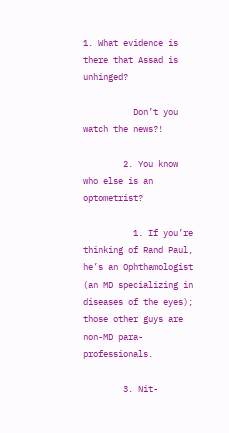1. What evidence is there that Assad is unhinged?

          Don’t you watch the news?!

        2. You know who else is an optometrist?

          1. If you’re thinking of Rand Paul, he’s an Ophthamologist (an MD specializing in diseases of the eyes); those other guys are non-MD para-professionals.

        3. Nit-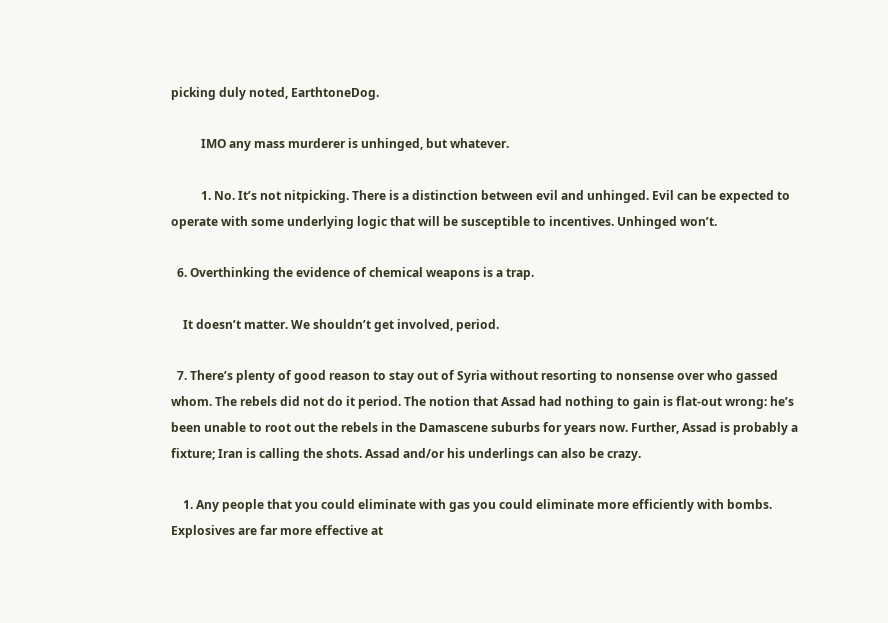picking duly noted, EarthtoneDog.

          IMO any mass murderer is unhinged, but whatever.

          1. No. It’s not nitpicking. There is a distinction between evil and unhinged. Evil can be expected to operate with some underlying logic that will be susceptible to incentives. Unhinged won’t.

  6. Overthinking the evidence of chemical weapons is a trap.

    It doesn’t matter. We shouldn’t get involved, period.

  7. There’s plenty of good reason to stay out of Syria without resorting to nonsense over who gassed whom. The rebels did not do it period. The notion that Assad had nothing to gain is flat-out wrong: he’s been unable to root out the rebels in the Damascene suburbs for years now. Further, Assad is probably a fixture; Iran is calling the shots. Assad and/or his underlings can also be crazy.

    1. Any people that you could eliminate with gas you could eliminate more efficiently with bombs. Explosives are far more effective at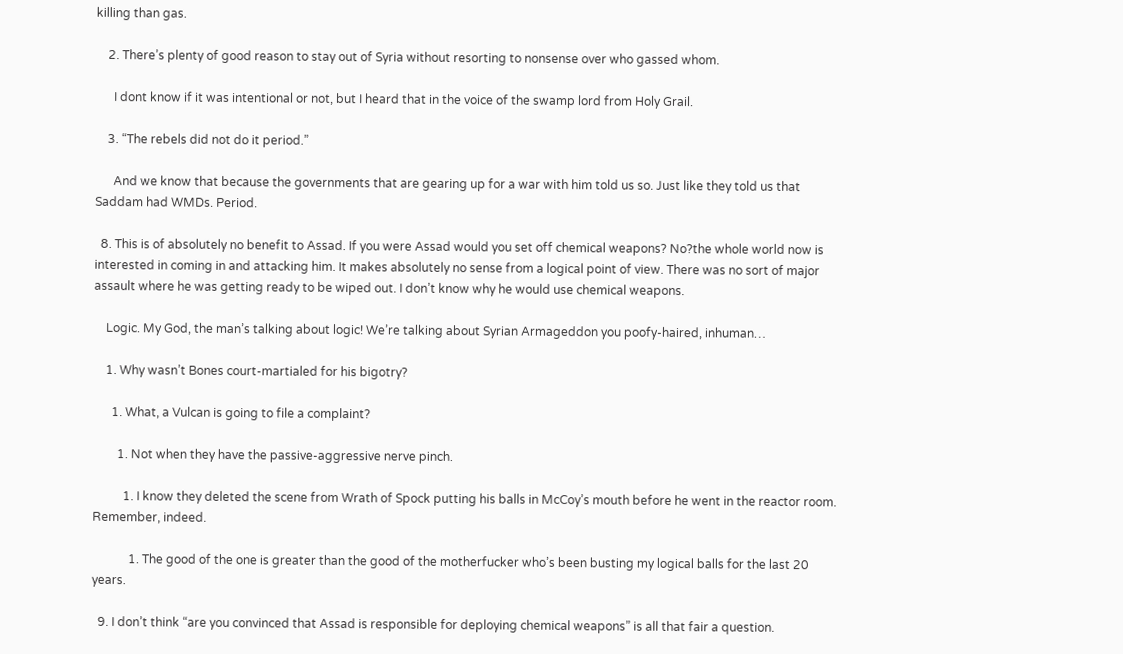killing than gas.

    2. There’s plenty of good reason to stay out of Syria without resorting to nonsense over who gassed whom.

      I dont know if it was intentional or not, but I heard that in the voice of the swamp lord from Holy Grail.

    3. “The rebels did not do it period.”

      And we know that because the governments that are gearing up for a war with him told us so. Just like they told us that Saddam had WMDs. Period.

  8. This is of absolutely no benefit to Assad. If you were Assad would you set off chemical weapons? No?the whole world now is interested in coming in and attacking him. It makes absolutely no sense from a logical point of view. There was no sort of major assault where he was getting ready to be wiped out. I don’t know why he would use chemical weapons.

    Logic. My God, the man’s talking about logic! We’re talking about Syrian Armageddon you poofy-haired, inhuman…

    1. Why wasn’t Bones court-martialed for his bigotry?

      1. What, a Vulcan is going to file a complaint?

        1. Not when they have the passive-aggressive nerve pinch.

          1. I know they deleted the scene from Wrath of Spock putting his balls in McCoy’s mouth before he went in the reactor room. Remember, indeed.

            1. The good of the one is greater than the good of the motherfucker who’s been busting my logical balls for the last 20 years.

  9. I don’t think “are you convinced that Assad is responsible for deploying chemical weapons” is all that fair a question.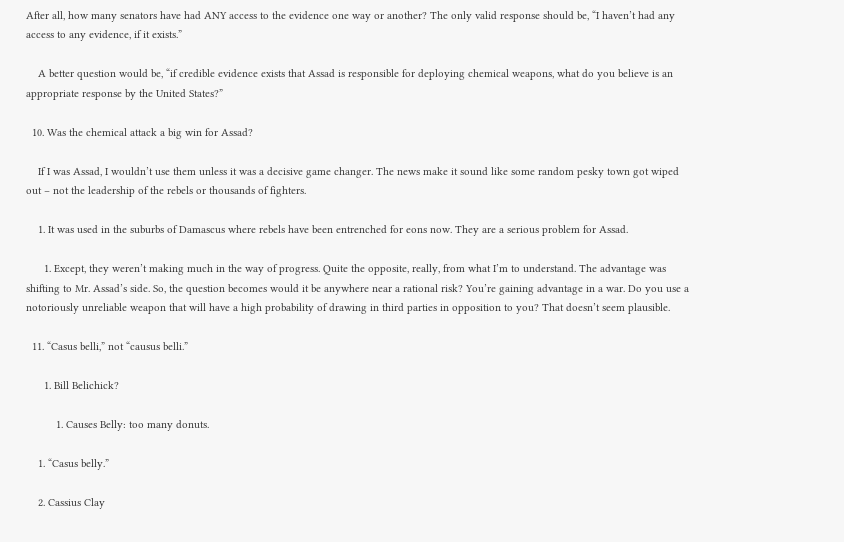After all, how many senators have had ANY access to the evidence one way or another? The only valid response should be, “I haven’t had any access to any evidence, if it exists.”

    A better question would be, “if credible evidence exists that Assad is responsible for deploying chemical weapons, what do you believe is an appropriate response by the United States?”

  10. Was the chemical attack a big win for Assad?

    If I was Assad, I wouldn’t use them unless it was a decisive game changer. The news make it sound like some random pesky town got wiped out – not the leadership of the rebels or thousands of fighters.

    1. It was used in the suburbs of Damascus where rebels have been entrenched for eons now. They are a serious problem for Assad.

      1. Except, they weren’t making much in the way of progress. Quite the opposite, really, from what I’m to understand. The advantage was shifting to Mr. Assad’s side. So, the question becomes would it be anywhere near a rational risk? You’re gaining advantage in a war. Do you use a notoriously unreliable weapon that will have a high probability of drawing in third parties in opposition to you? That doesn’t seem plausible.

  11. “Casus belli,” not “causus belli.”

      1. Bill Belichick?

          1. Causes Belly: too many donuts.

    1. “Casus belly.”

    2. Cassius Clay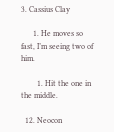3. Cassius Clay

      1. He moves so fast, I’m seeing two of him.

        1. Hit the one in the middle.

  12. Neocon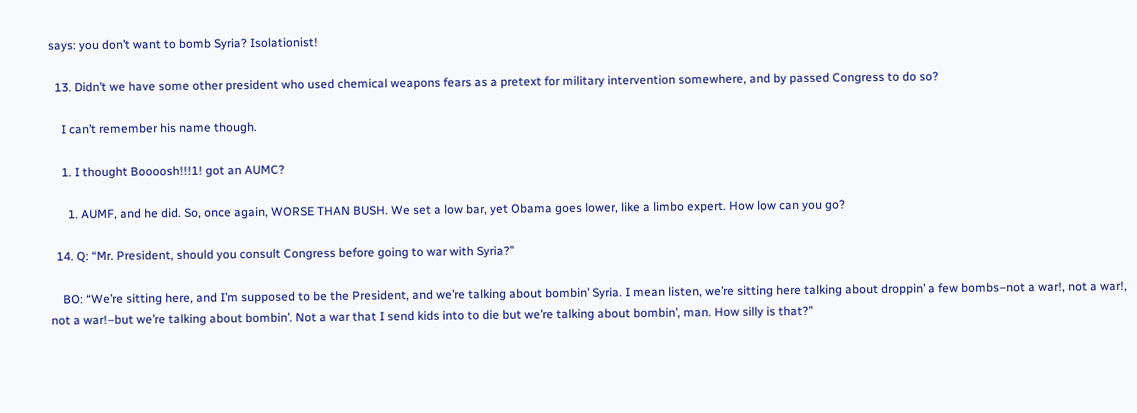says: you don’t want to bomb Syria? Isolationist!

  13. Didn’t we have some other president who used chemical weapons fears as a pretext for military intervention somewhere, and by passed Congress to do so?

    I can’t remember his name though.

    1. I thought Boooosh!!!1! got an AUMC?

      1. AUMF, and he did. So, once again, WORSE THAN BUSH. We set a low bar, yet Obama goes lower, like a limbo expert. How low can you go?

  14. Q: “Mr. President, should you consult Congress before going to war with Syria?”

    BO: “We’re sitting here, and I’m supposed to be the President, and we’re talking about bombin’ Syria. I mean listen, we’re sitting here talking about droppin’ a few bombs–not a war!, not a war!, not a war!–but we’re talking about bombin’. Not a war that I send kids into to die but we’re talking about bombin’, man. How silly is that?”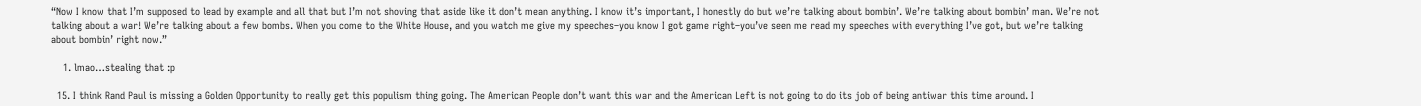“Now I know that I’m supposed to lead by example and all that but I’m not shoving that aside like it don’t mean anything. I know it’s important, I honestly do but we’re talking about bombin’. We’re talking about bombin’ man. We’re not talking about a war! We’re talking about a few bombs. When you come to the White House, and you watch me give my speeches–you know I got game right–you’ve seen me read my speeches with everything I’ve got, but we’re talking about bombin’ right now.”

    1. lmao…stealing that :p

  15. I think Rand Paul is missing a Golden Opportunity to really get this populism thing going. The American People don’t want this war and the American Left is not going to do its job of being antiwar this time around. I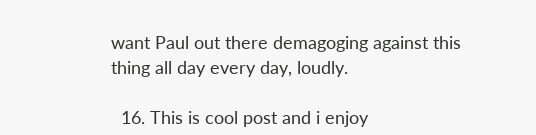want Paul out there demagoging against this thing all day every day, loudly.

  16. This is cool post and i enjoy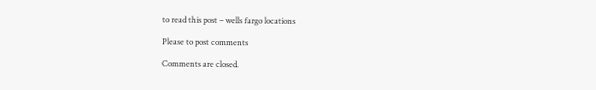to read this post – wells fargo locations

Please to post comments

Comments are closed.